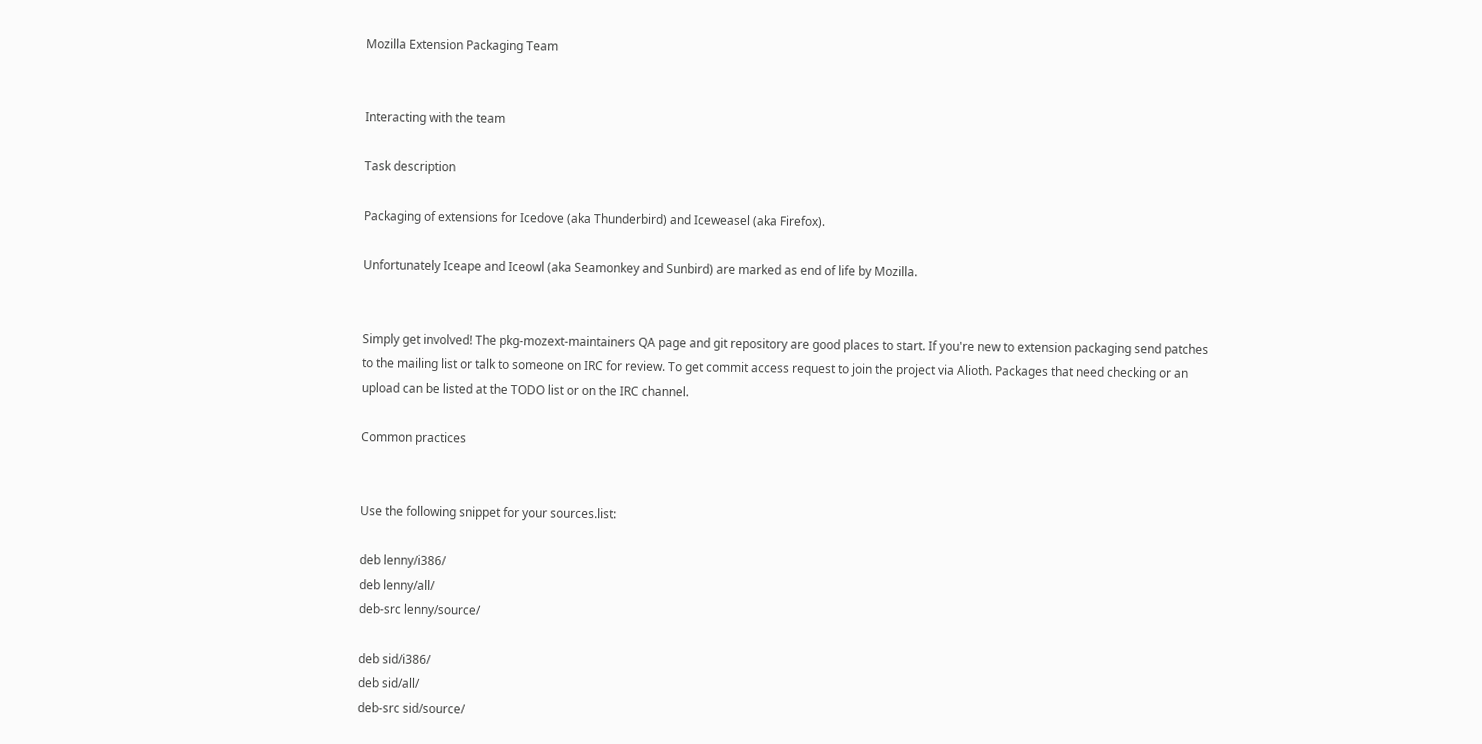Mozilla Extension Packaging Team


Interacting with the team

Task description

Packaging of extensions for Icedove (aka Thunderbird) and Iceweasel (aka Firefox).

Unfortunately Iceape and Iceowl (aka Seamonkey and Sunbird) are marked as end of life by Mozilla.


Simply get involved! The pkg-mozext-maintainers QA page and git repository are good places to start. If you're new to extension packaging send patches to the mailing list or talk to someone on IRC for review. To get commit access request to join the project via Alioth. Packages that need checking or an upload can be listed at the TODO list or on the IRC channel.

Common practices


Use the following snippet for your sources.list:

deb lenny/i386/
deb lenny/all/
deb-src lenny/source/

deb sid/i386/
deb sid/all/
deb-src sid/source/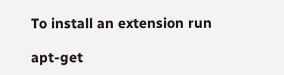To install an extension run

apt-get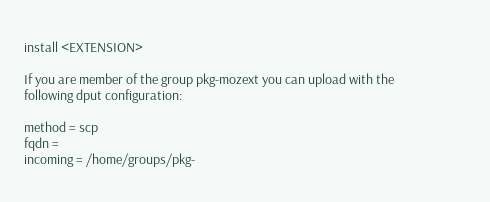install <EXTENSION>

If you are member of the group pkg-mozext you can upload with the following dput configuration:

method = scp
fqdn =
incoming = /home/groups/pkg-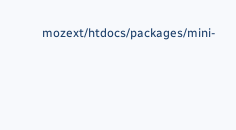mozext/htdocs/packages/mini-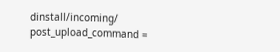dinstall/incoming/
post_upload_command =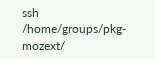ssh /home/groups/pkg-mozext/